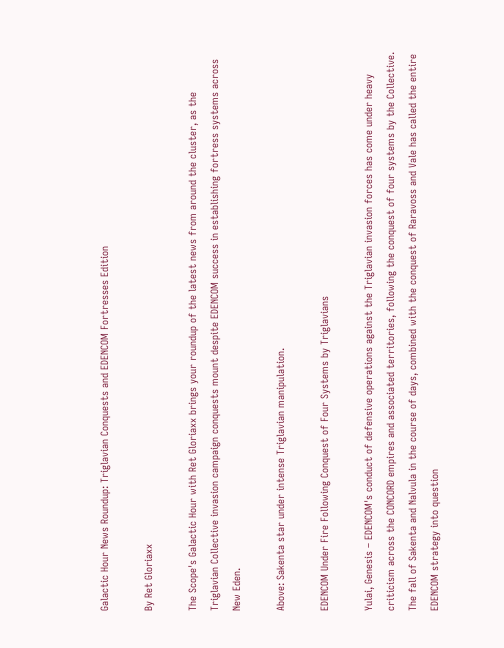Galactic Hour News Roundup: Triglavian Conquests and EDENCOM Fortresses Edition

By Ret Gloriaxx

The Scope's Galactic Hour with Ret Gloriaxx brings your roundup of the latest news from around the cluster, as the Triglavian Collective invasion campaign conquests mount despite EDENCOM success in establishing fortress systems across New Eden.

Above: Sakenta star under intense Triglavian manipulation.

EDENCOM Under Fire Following Conquest of Four Systems by Triglavians

Yulai, Genesis – EDENCOM's conduct of defensive operations against the Triglavian invasion forces has come under heavy criticism across the CONCORD empires and associated territories, following the conquest of four systems by the Collective. The fall of Sakenta and Nalvula in the course of days, combined with the conquest of Raravoss and Vale has called the entire EDENCOM strategy into question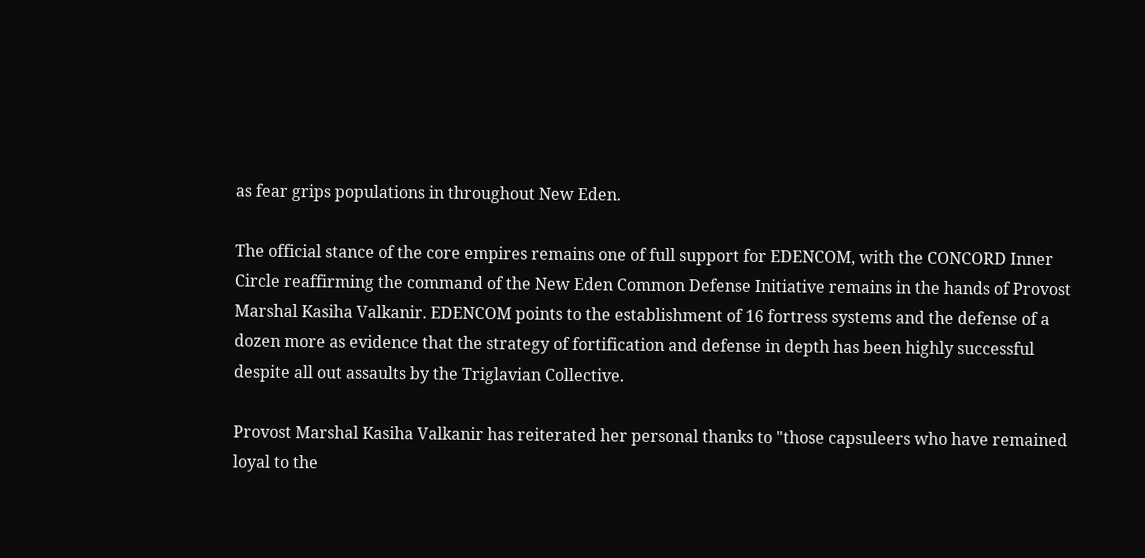as fear grips populations in throughout New Eden.

The official stance of the core empires remains one of full support for EDENCOM, with the CONCORD Inner Circle reaffirming the command of the New Eden Common Defense Initiative remains in the hands of Provost Marshal Kasiha Valkanir. EDENCOM points to the establishment of 16 fortress systems and the defense of a dozen more as evidence that the strategy of fortification and defense in depth has been highly successful despite all out assaults by the Triglavian Collective.

Provost Marshal Kasiha Valkanir has reiterated her personal thanks to "those capsuleers who have remained loyal to the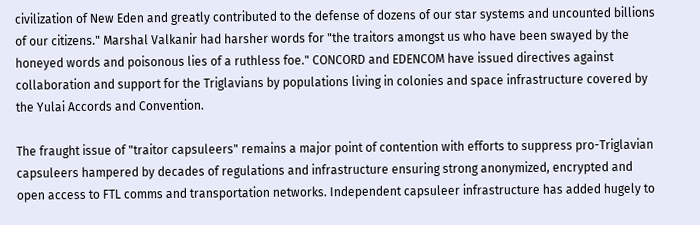civilization of New Eden and greatly contributed to the defense of dozens of our star systems and uncounted billions of our citizens." Marshal Valkanir had harsher words for "the traitors amongst us who have been swayed by the honeyed words and poisonous lies of a ruthless foe." CONCORD and EDENCOM have issued directives against collaboration and support for the Triglavians by populations living in colonies and space infrastructure covered by the Yulai Accords and Convention.

The fraught issue of "traitor capsuleers" remains a major point of contention with efforts to suppress pro-Triglavian capsuleers hampered by decades of regulations and infrastructure ensuring strong anonymized, encrypted and open access to FTL comms and transportation networks. Independent capsuleer infrastructure has added hugely to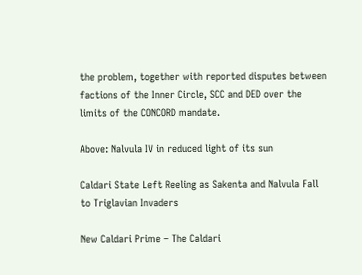the problem, together with reported disputes between factions of the Inner Circle, SCC and DED over the limits of the CONCORD mandate.

Above: Nalvula IV in reduced light of its sun

Caldari State Left Reeling as Sakenta and Nalvula Fall to Triglavian Invaders

New Caldari Prime – The Caldari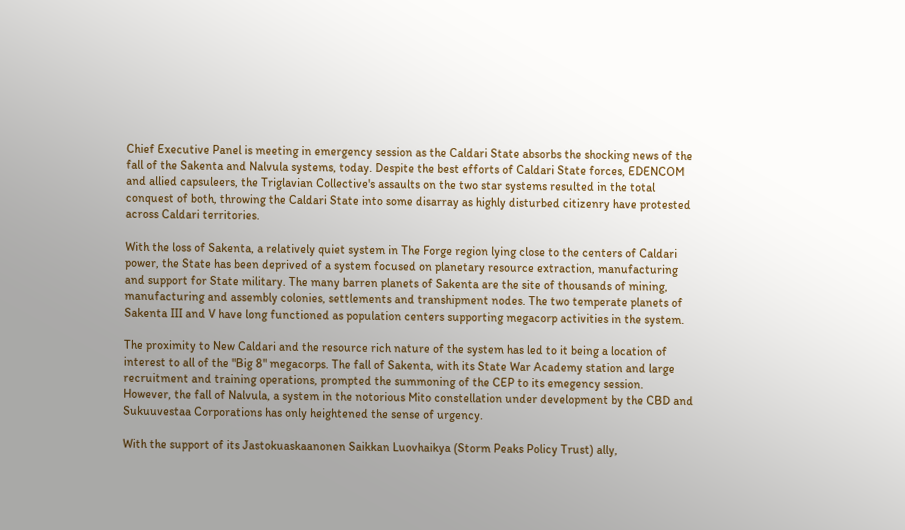Chief Executive Panel is meeting in emergency session as the Caldari State absorbs the shocking news of the fall of the Sakenta and Nalvula systems, today. Despite the best efforts of Caldari State forces, EDENCOM and allied capsuleers, the Triglavian Collective's assaults on the two star systems resulted in the total conquest of both, throwing the Caldari State into some disarray as highly disturbed citizenry have protested across Caldari territories.

With the loss of Sakenta, a relatively quiet system in The Forge region lying close to the centers of Caldari power, the State has been deprived of a system focused on planetary resource extraction, manufacturing and support for State military. The many barren planets of Sakenta are the site of thousands of mining, manufacturing and assembly colonies, settlements and transhipment nodes. The two temperate planets of Sakenta III and V have long functioned as population centers supporting megacorp activities in the system.

The proximity to New Caldari and the resource rich nature of the system has led to it being a location of interest to all of the "Big 8" megacorps. The fall of Sakenta, with its State War Academy station and large recruitment and training operations, prompted the summoning of the CEP to its emegency session. However, the fall of Nalvula, a system in the notorious Mito constellation under development by the CBD and Sukuuvestaa Corporations has only heightened the sense of urgency.

With the support of its Jastokuaskaanonen Saikkan Luovhaikya (Storm Peaks Policy Trust) ally,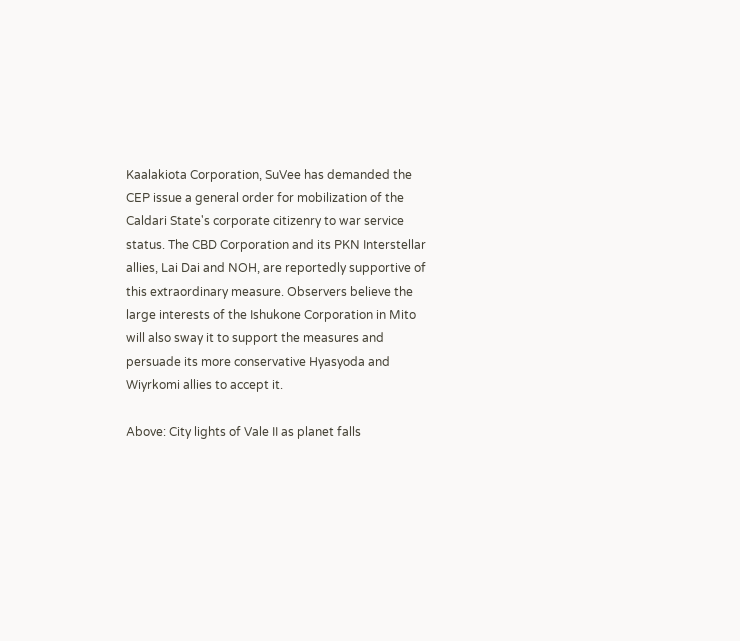Kaalakiota Corporation, SuVee has demanded the CEP issue a general order for mobilization of the Caldari State's corporate citizenry to war service status. The CBD Corporation and its PKN Interstellar allies, Lai Dai and NOH, are reportedly supportive of this extraordinary measure. Observers believe the large interests of the Ishukone Corporation in Mito will also sway it to support the measures and persuade its more conservative Hyasyoda and Wiyrkomi allies to accept it.

Above: City lights of Vale II as planet falls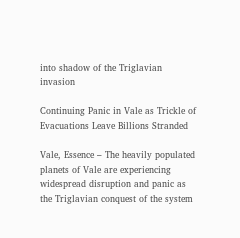into shadow of the Triglavian invasion

Continuing Panic in Vale as Trickle of Evacuations Leave Billions Stranded

Vale, Essence – The heavily populated planets of Vale are experiencing widespread disruption and panic as the Triglavian conquest of the system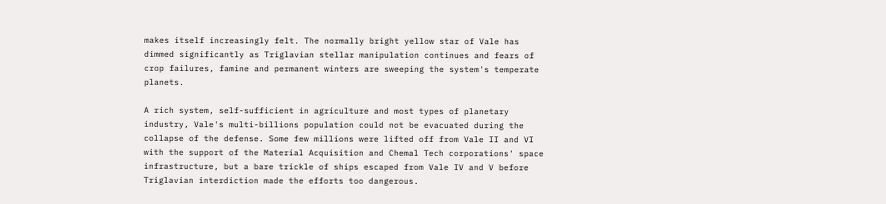makes itself increasingly felt. The normally bright yellow star of Vale has dimmed significantly as Triglavian stellar manipulation continues and fears of crop failures, famine and permanent winters are sweeping the system's temperate planets.

A rich system, self-sufficient in agriculture and most types of planetary industry, Vale's multi-billions population could not be evacuated during the collapse of the defense. Some few millions were lifted off from Vale II and VI with the support of the Material Acquisition and Chemal Tech corporations' space infrastructure, but a bare trickle of ships escaped from Vale IV and V before Triglavian interdiction made the efforts too dangerous.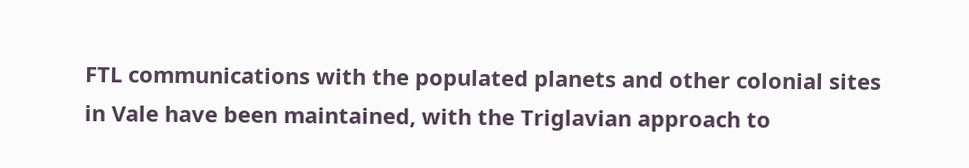FTL communications with the populated planets and other colonial sites in Vale have been maintained, with the Triglavian approach to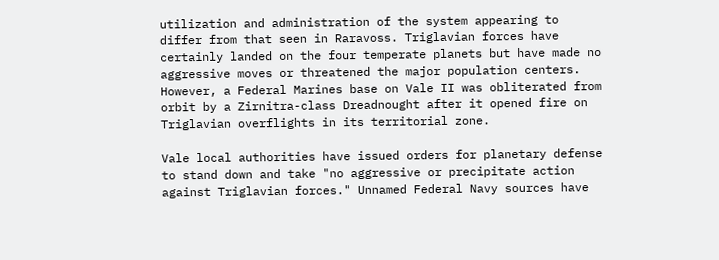utilization and administration of the system appearing to differ from that seen in Raravoss. Triglavian forces have certainly landed on the four temperate planets but have made no aggressive moves or threatened the major population centers. However, a Federal Marines base on Vale II was obliterated from orbit by a Zirnitra-class Dreadnought after it opened fire on Triglavian overflights in its territorial zone.

Vale local authorities have issued orders for planetary defense to stand down and take "no aggressive or precipitate action against Triglavian forces." Unnamed Federal Navy sources have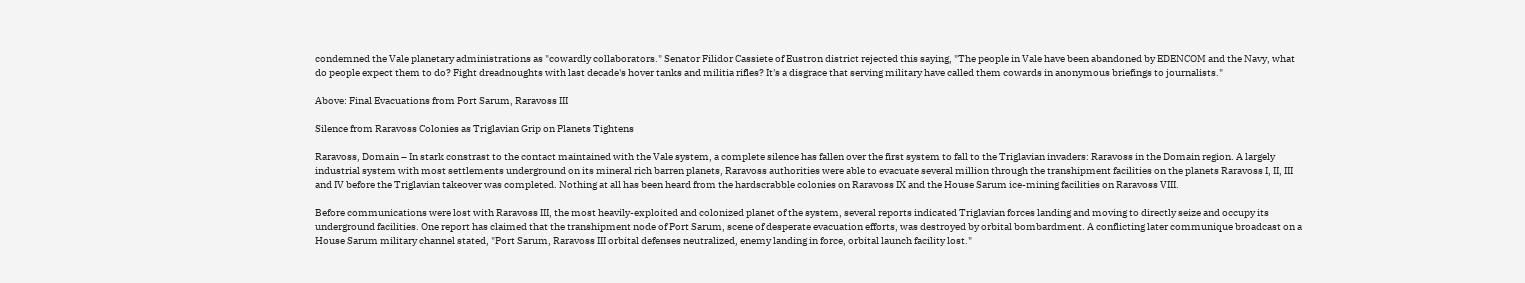condemned the Vale planetary administrations as "cowardly collaborators." Senator Filidor Cassiete of Eustron district rejected this saying, "The people in Vale have been abandoned by EDENCOM and the Navy, what do people expect them to do? Fight dreadnoughts with last decade's hover tanks and militia rifles? It's a disgrace that serving military have called them cowards in anonymous briefings to journalists."

Above: Final Evacuations from Port Sarum, Raravoss III

Silence from Raravoss Colonies as Triglavian Grip on Planets Tightens

Raravoss, Domain – In stark constrast to the contact maintained with the Vale system, a complete silence has fallen over the first system to fall to the Triglavian invaders: Raravoss in the Domain region. A largely industrial system with most settlements underground on its mineral rich barren planets, Raravoss authorities were able to evacuate several million through the transhipment facilities on the planets Raravoss I, II, III and IV before the Triglavian takeover was completed. Nothing at all has been heard from the hardscrabble colonies on Raravoss IX and the House Sarum ice-mining facilities on Raravoss VIII.

Before communications were lost with Raravoss III, the most heavily-exploited and colonized planet of the system, several reports indicated Triglavian forces landing and moving to directly seize and occupy its underground facilities. One report has claimed that the transhipment node of Port Sarum, scene of desperate evacuation efforts, was destroyed by orbital bombardment. A conflicting later communique broadcast on a House Sarum military channel stated, "Port Sarum, Raravoss III orbital defenses neutralized, enemy landing in force, orbital launch facility lost."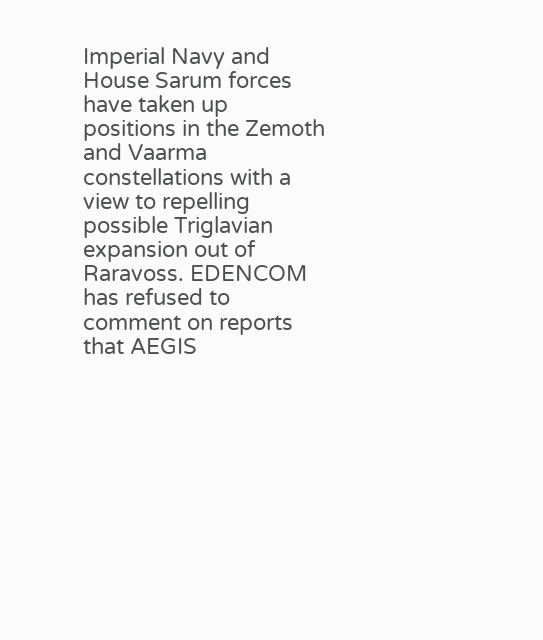Imperial Navy and House Sarum forces have taken up positions in the Zemoth and Vaarma constellations with a view to repelling possible Triglavian expansion out of Raravoss. EDENCOM has refused to comment on reports that AEGIS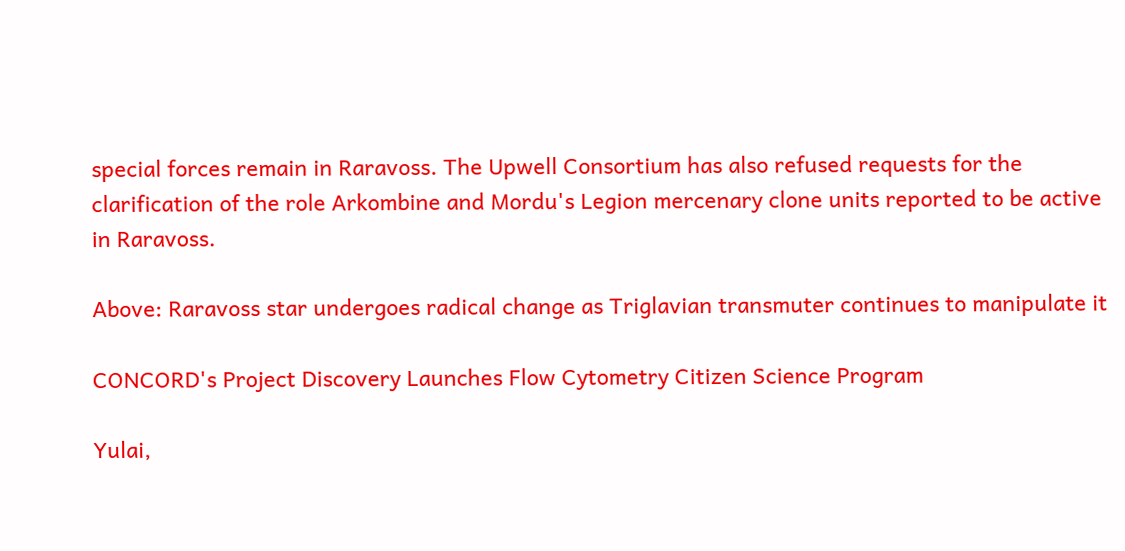special forces remain in Raravoss. The Upwell Consortium has also refused requests for the clarification of the role Arkombine and Mordu's Legion mercenary clone units reported to be active in Raravoss.

Above: Raravoss star undergoes radical change as Triglavian transmuter continues to manipulate it

CONCORD's Project Discovery Launches Flow Cytometry Citizen Science Program

Yulai,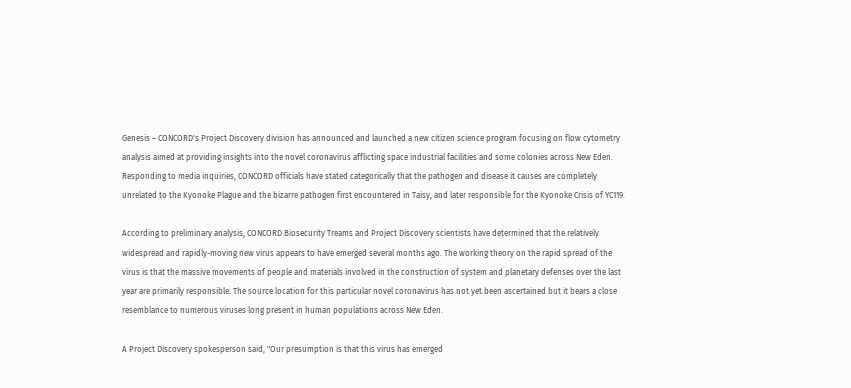Genesis – CONCORD's Project Discovery division has announced and launched a new citizen science program focusing on flow cytometry analysis aimed at providing insights into the novel coronavirus afflicting space industrial facilities and some colonies across New Eden. Responding to media inquiries, CONCORD officials have stated categorically that the pathogen and disease it causes are completely unrelated to the Kyonoke Plague and the bizarre pathogen first encountered in Taisy, and later responsible for the Kyonoke Crisis of YC119.

According to preliminary analysis, CONCORD Biosecurity Treams and Project Discovery scientists have determined that the relatively widespread and rapidly-moving new virus appears to have emerged several months ago. The working theory on the rapid spread of the virus is that the massive movements of people and materials involved in the construction of system and planetary defenses over the last year are primarily responsible. The source location for this particular novel coronavirus has not yet been ascertained but it bears a close resemblance to numerous viruses long present in human populations across New Eden.

A Project Discovery spokesperson said, "Our presumption is that this virus has emerged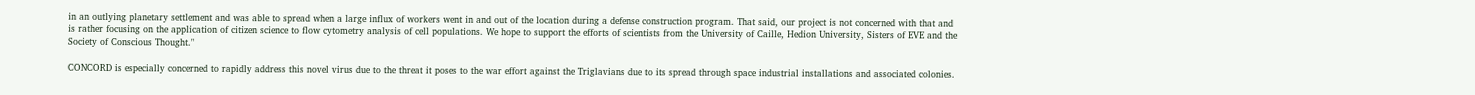in an outlying planetary settlement and was able to spread when a large influx of workers went in and out of the location during a defense construction program. That said, our project is not concerned with that and is rather focusing on the application of citizen science to flow cytometry analysis of cell populations. We hope to support the efforts of scientists from the University of Caille, Hedion University, Sisters of EVE and the Society of Conscious Thought."

CONCORD is especially concerned to rapidly address this novel virus due to the threat it poses to the war effort against the Triglavians due to its spread through space industrial installations and associated colonies.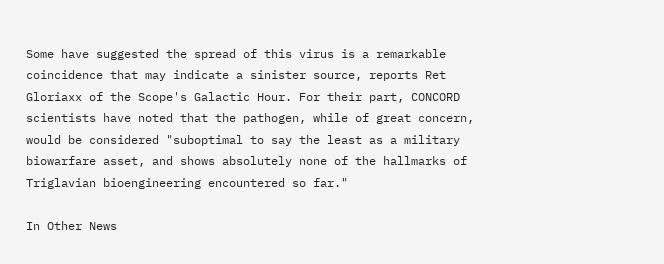Some have suggested the spread of this virus is a remarkable coincidence that may indicate a sinister source, reports Ret Gloriaxx of the Scope's Galactic Hour. For their part, CONCORD scientists have noted that the pathogen, while of great concern, would be considered "suboptimal to say the least as a military biowarfare asset, and shows absolutely none of the hallmarks of Triglavian bioengineering encountered so far."

In Other News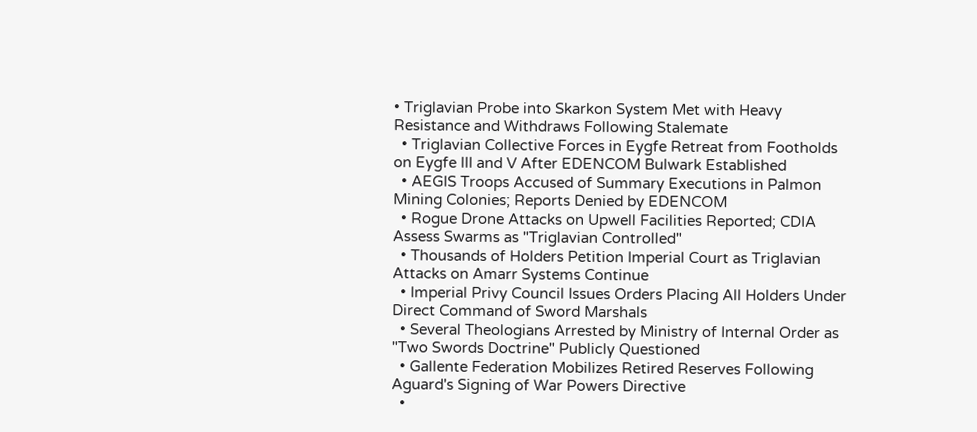• Triglavian Probe into Skarkon System Met with Heavy Resistance and Withdraws Following Stalemate
  • Triglavian Collective Forces in Eygfe Retreat from Footholds on Eygfe III and V After EDENCOM Bulwark Established
  • AEGIS Troops Accused of Summary Executions in Palmon Mining Colonies; Reports Denied by EDENCOM
  • Rogue Drone Attacks on Upwell Facilities Reported; CDIA Assess Swarms as "Triglavian Controlled"
  • Thousands of Holders Petition Imperial Court as Triglavian Attacks on Amarr Systems Continue
  • Imperial Privy Council Issues Orders Placing All Holders Under Direct Command of Sword Marshals
  • Several Theologians Arrested by Ministry of Internal Order as "Two Swords Doctrine" Publicly Questioned
  • Gallente Federation Mobilizes Retired Reserves Following Aguard's Signing of War Powers Directive
  •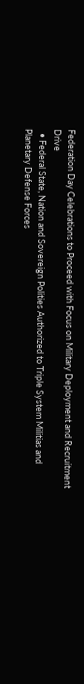Federation Day Celebrations to Proceed with Focus on Military Deployment and Recruitment Drive
  • Federal State, Nation and Sovereign Polities Authorized to Triple System Militias and Planetary Defense Forces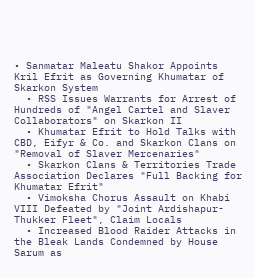• Sanmatar Maleatu Shakor Appoints Kril Efrit as Governing Khumatar of Skarkon System
  • RSS Issues Warrants for Arrest of Hundreds of "Angel Cartel and Slaver Collaborators" on Skarkon II
  • Khumatar Efrit to Hold Talks with CBD, Eifyr & Co. and Skarkon Clans on "Removal of Slaver Mercenaries"
  • Skarkon Clans & Territories Trade Association Declares "Full Backing for Khumatar Efrit"
  • Vimoksha Chorus Assault on Khabi VIII Defeated by "Joint Ardishapur-Thukker Fleet", Claim Locals
  • Increased Blood Raider Attacks in the Bleak Lands Condemned by House Sarum as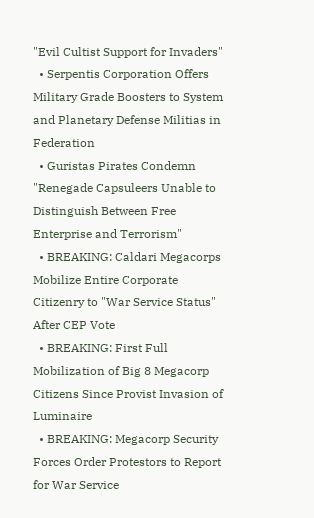"Evil Cultist Support for Invaders"
  • Serpentis Corporation Offers Military Grade Boosters to System and Planetary Defense Militias in Federation
  • Guristas Pirates Condemn "Renegade Capsuleers Unable to Distinguish Between Free Enterprise and Terrorism"
  • BREAKING: Caldari Megacorps Mobilize Entire Corporate Citizenry to "War Service Status" After CEP Vote
  • BREAKING: First Full Mobilization of Big 8 Megacorp Citizens Since Provist Invasion of Luminaire
  • BREAKING: Megacorp Security Forces Order Protestors to Report for War Service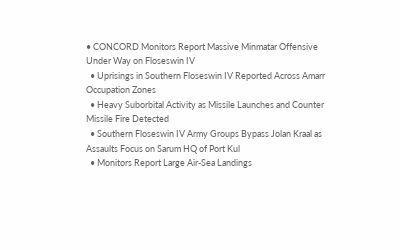• CONCORD Monitors Report Massive Minmatar Offensive Under Way on Floseswin IV
  • Uprisings in Southern Floseswin IV Reported Across Amarr Occupation Zones
  • Heavy Suborbital Activity as Missile Launches and Counter Missile Fire Detected
  • Southern Floseswin IV Army Groups Bypass Jolan Kraal as Assaults Focus on Sarum HQ of Port Kul
  • Monitors Report Large Air-Sea Landings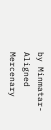by Minmatar-Aligned Mercenary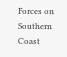Forces on Southern Coast